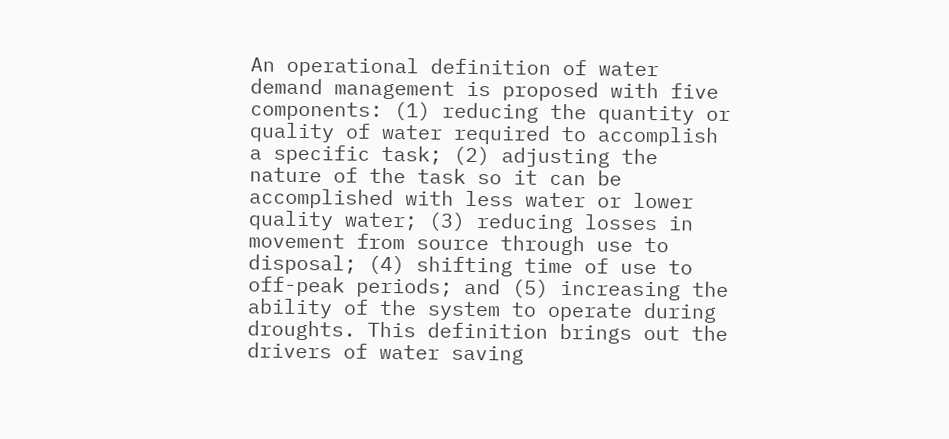An operational definition of water demand management is proposed with five components: (1) reducing the quantity or quality of water required to accomplish a specific task; (2) adjusting the nature of the task so it can be accomplished with less water or lower quality water; (3) reducing losses in movement from source through use to disposal; (4) shifting time of use to off-peak periods; and (5) increasing the ability of the system to operate during droughts. This definition brings out the drivers of water saving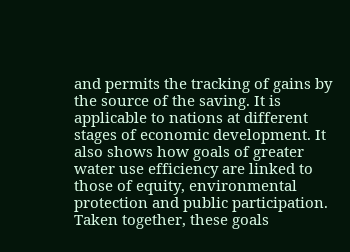and permits the tracking of gains by the source of the saving. It is applicable to nations at different stages of economic development. It also shows how goals of greater water use efficiency are linked to those of equity, environmental protection and public participation. Taken together, these goals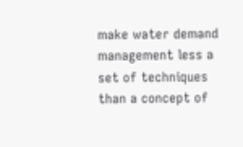make water demand management less a set of techniques than a concept of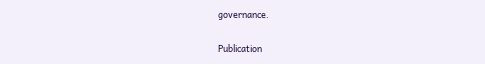governance.

Publication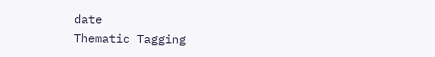date
Thematic Tagging